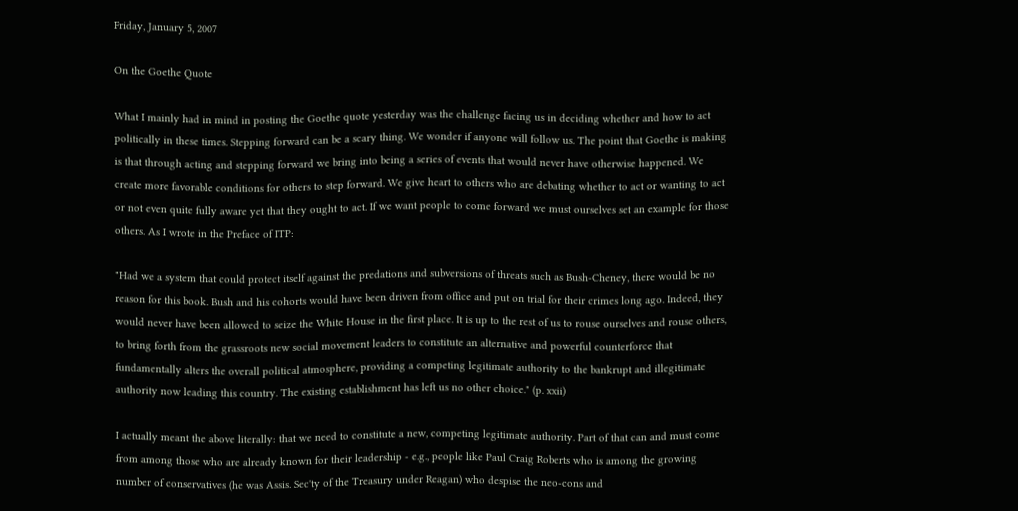Friday, January 5, 2007

On the Goethe Quote

What I mainly had in mind in posting the Goethe quote yesterday was the challenge facing us in deciding whether and how to act politically in these times. Stepping forward can be a scary thing. We wonder if anyone will follow us. The point that Goethe is making is that through acting and stepping forward we bring into being a series of events that would never have otherwise happened. We create more favorable conditions for others to step forward. We give heart to others who are debating whether to act or wanting to act or not even quite fully aware yet that they ought to act. If we want people to come forward we must ourselves set an example for those others. As I wrote in the Preface of ITP:

"Had we a system that could protect itself against the predations and subversions of threats such as Bush-Cheney, there would be no reason for this book. Bush and his cohorts would have been driven from office and put on trial for their crimes long ago. Indeed, they would never have been allowed to seize the White House in the first place. It is up to the rest of us to rouse ourselves and rouse others, to bring forth from the grassroots new social movement leaders to constitute an alternative and powerful counterforce that fundamentally alters the overall political atmosphere, providing a competing legitimate authority to the bankrupt and illegitimate authority now leading this country. The existing establishment has left us no other choice." (p. xxii)

I actually meant the above literally: that we need to constitute a new, competing legitimate authority. Part of that can and must come from among those who are already known for their leadership - e.g., people like Paul Craig Roberts who is among the growing number of conservatives (he was Assis. Sec'ty of the Treasury under Reagan) who despise the neo-cons and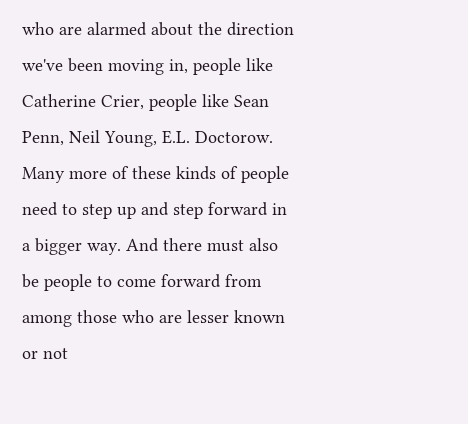who are alarmed about the direction we've been moving in, people like Catherine Crier, people like Sean Penn, Neil Young, E.L. Doctorow. Many more of these kinds of people need to step up and step forward in a bigger way. And there must also be people to come forward from among those who are lesser known or not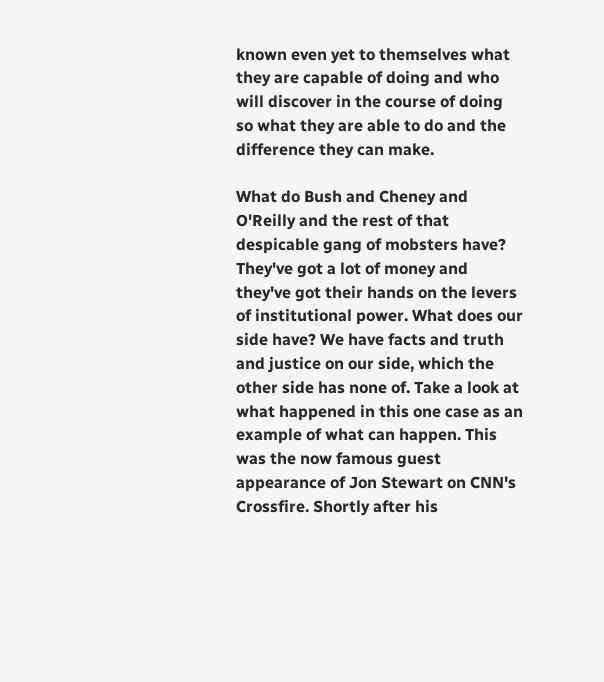known even yet to themselves what they are capable of doing and who will discover in the course of doing so what they are able to do and the difference they can make.

What do Bush and Cheney and O'Reilly and the rest of that despicable gang of mobsters have? They've got a lot of money and they've got their hands on the levers of institutional power. What does our side have? We have facts and truth and justice on our side, which the other side has none of. Take a look at what happened in this one case as an example of what can happen. This was the now famous guest appearance of Jon Stewart on CNN's Crossfire. Shortly after his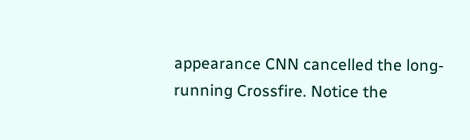appearance CNN cancelled the long-running Crossfire. Notice the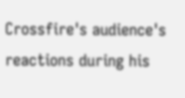Crossfire's audience's reactions during his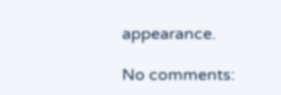appearance.

No comments: